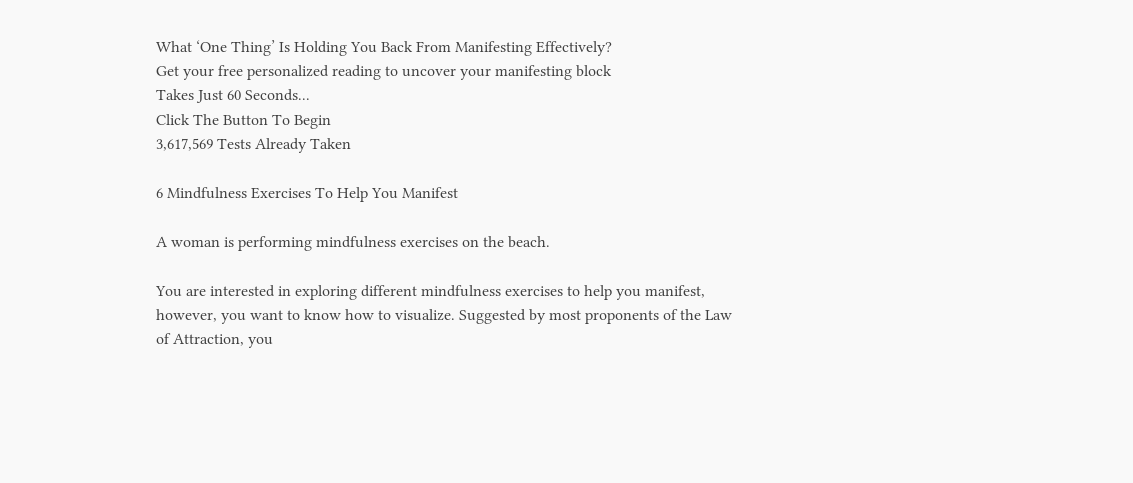What ‘One Thing’ Is Holding You Back From Manifesting Effectively?
Get your free personalized reading to uncover your manifesting block
Takes Just 60 Seconds...
Click The Button To Begin
3,617,569 Tests Already Taken

6 Mindfulness Exercises To Help You Manifest

A woman is performing mindfulness exercises on the beach.

You are interested in exploring different mindfulness exercises to help you manifest, however, you want to know how to visualize. Suggested by most proponents of the Law of Attraction, you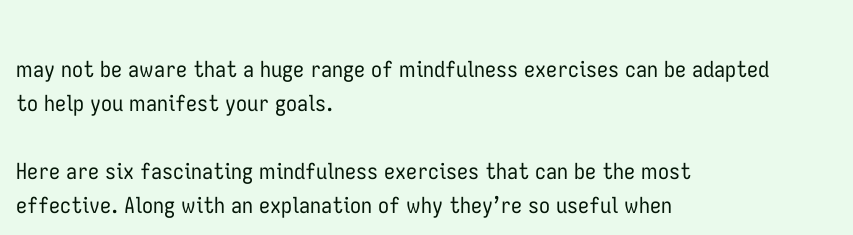may not be aware that a huge range of mindfulness exercises can be adapted to help you manifest your goals.

Here are six fascinating mindfulness exercises that can be the most effective. Along with an explanation of why they’re so useful when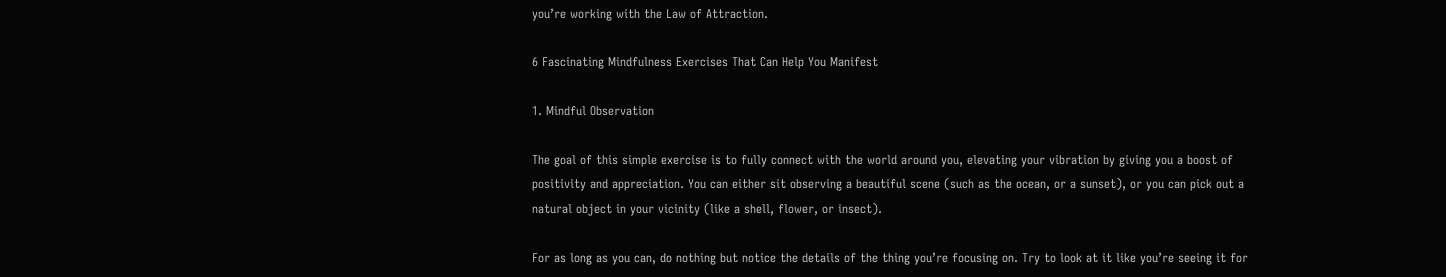you’re working with the Law of Attraction.

6 Fascinating Mindfulness Exercises That Can Help You Manifest

1. Mindful Observation

The goal of this simple exercise is to fully connect with the world around you, elevating your vibration by giving you a boost of positivity and appreciation. You can either sit observing a beautiful scene (such as the ocean, or a sunset), or you can pick out a natural object in your vicinity (like a shell, flower, or insect).

For as long as you can, do nothing but notice the details of the thing you’re focusing on. Try to look at it like you’re seeing it for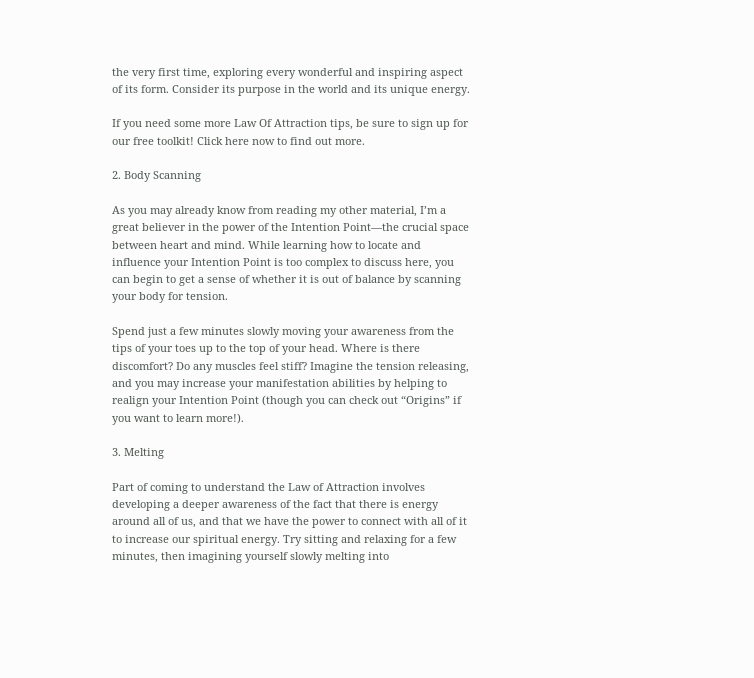the very first time, exploring every wonderful and inspiring aspect of its form. Consider its purpose in the world and its unique energy.

If you need some more Law Of Attraction tips, be sure to sign up for our free toolkit! Click here now to find out more.

2. Body Scanning

As you may already know from reading my other material, I’m a great believer in the power of the Intention Point—the crucial space between heart and mind. While learning how to locate and influence your Intention Point is too complex to discuss here, you can begin to get a sense of whether it is out of balance by scanning your body for tension.

Spend just a few minutes slowly moving your awareness from the tips of your toes up to the top of your head. Where is there discomfort? Do any muscles feel stiff? Imagine the tension releasing, and you may increase your manifestation abilities by helping to realign your Intention Point (though you can check out “Origins” if you want to learn more!).

3. Melting

Part of coming to understand the Law of Attraction involves developing a deeper awareness of the fact that there is energy around all of us, and that we have the power to connect with all of it to increase our spiritual energy. Try sitting and relaxing for a few minutes, then imagining yourself slowly melting into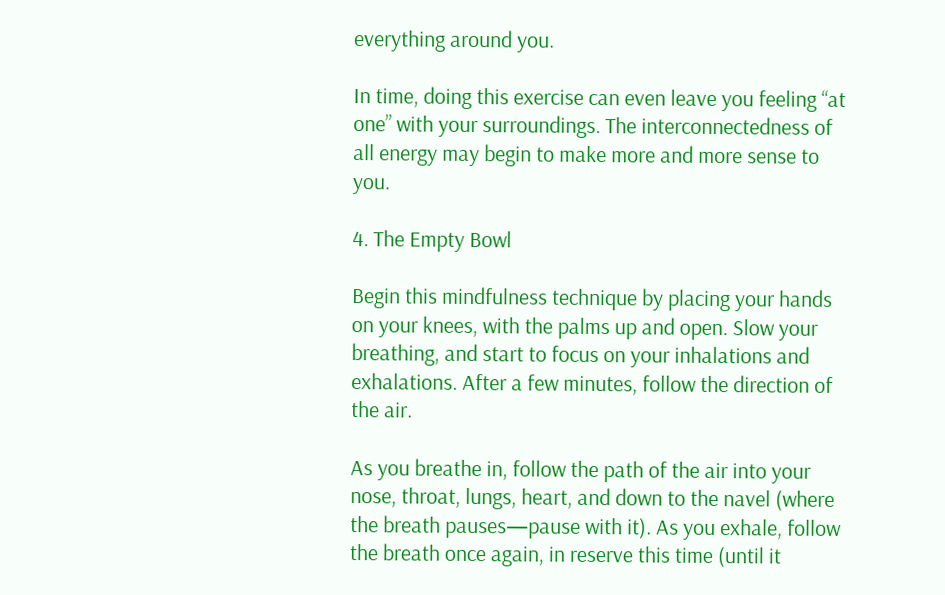everything around you.

In time, doing this exercise can even leave you feeling “at one” with your surroundings. The interconnectedness of all energy may begin to make more and more sense to you.

4. The Empty Bowl

Begin this mindfulness technique by placing your hands on your knees, with the palms up and open. Slow your breathing, and start to focus on your inhalations and exhalations. After a few minutes, follow the direction of the air.

As you breathe in, follow the path of the air into your nose, throat, lungs, heart, and down to the navel (where the breath pauses—pause with it). As you exhale, follow the breath once again, in reserve this time (until it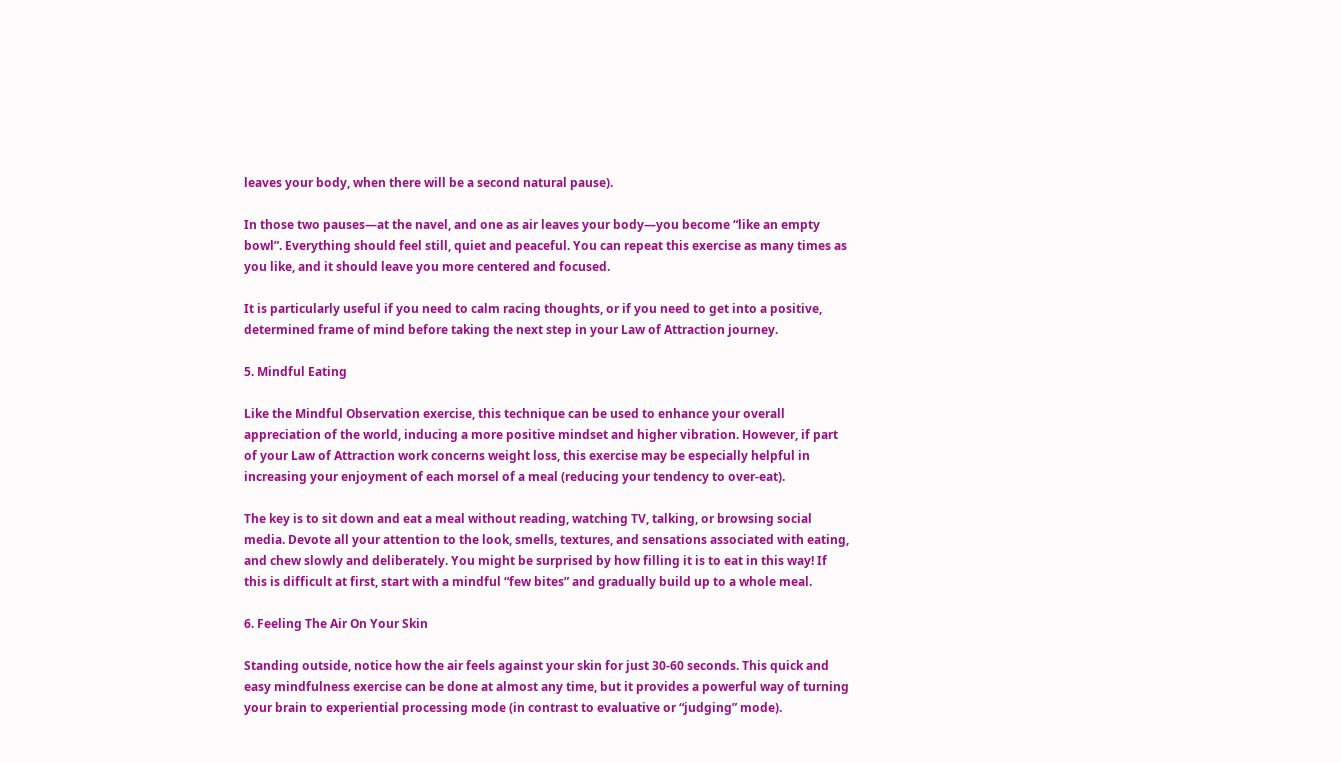leaves your body, when there will be a second natural pause).

In those two pauses—at the navel, and one as air leaves your body—you become “like an empty bowl”. Everything should feel still, quiet and peaceful. You can repeat this exercise as many times as you like, and it should leave you more centered and focused.

It is particularly useful if you need to calm racing thoughts, or if you need to get into a positive, determined frame of mind before taking the next step in your Law of Attraction journey.

5. Mindful Eating

Like the Mindful Observation exercise, this technique can be used to enhance your overall appreciation of the world, inducing a more positive mindset and higher vibration. However, if part of your Law of Attraction work concerns weight loss, this exercise may be especially helpful in increasing your enjoyment of each morsel of a meal (reducing your tendency to over-eat).

The key is to sit down and eat a meal without reading, watching TV, talking, or browsing social media. Devote all your attention to the look, smells, textures, and sensations associated with eating, and chew slowly and deliberately. You might be surprised by how filling it is to eat in this way! If this is difficult at first, start with a mindful “few bites” and gradually build up to a whole meal.

6. Feeling The Air On Your Skin

Standing outside, notice how the air feels against your skin for just 30-60 seconds. This quick and easy mindfulness exercise can be done at almost any time, but it provides a powerful way of turning your brain to experiential processing mode (in contrast to evaluative or “judging” mode).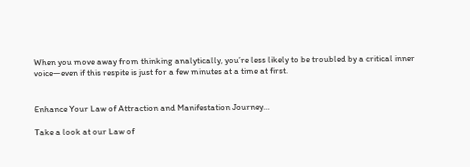When you move away from thinking analytically, you’re less likely to be troubled by a critical inner voice—even if this respite is just for a few minutes at a time at first.


Enhance Your Law of Attraction and Manifestation Journey…

Take a look at our Law of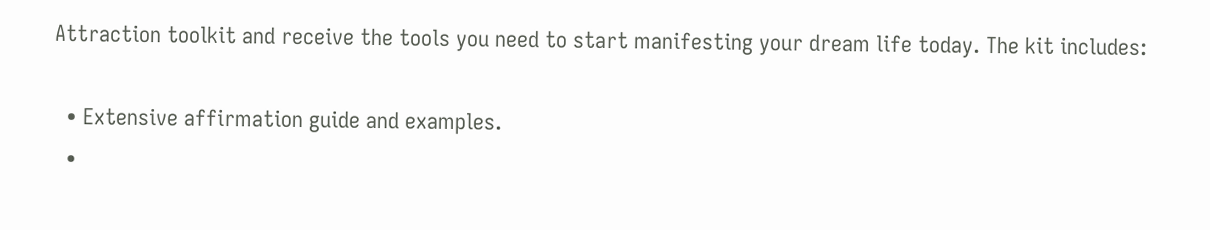Attraction toolkit and receive the tools you need to start manifesting your dream life today. The kit includes:

  • Extensive affirmation guide and examples.
  •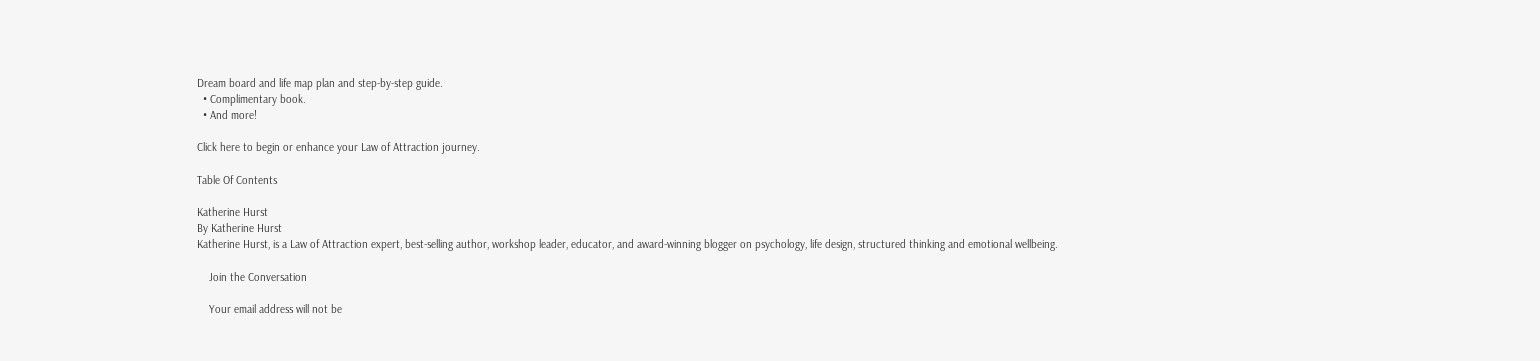Dream board and life map plan and step-by-step guide.
  • Complimentary book.
  • And more!

Click here to begin or enhance your Law of Attraction journey.

Table Of Contents

Katherine Hurst
By Katherine Hurst
Katherine Hurst, is a Law of Attraction expert, best-selling author, workshop leader, educator, and award-winning blogger on psychology, life design, structured thinking and emotional wellbeing.

    Join the Conversation

    Your email address will not be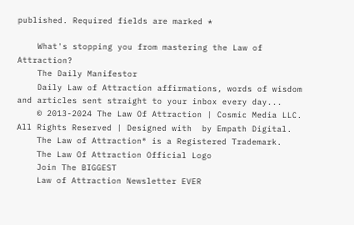published. Required fields are marked *

    What's stopping you from mastering the Law of Attraction?
    The Daily Manifestor
    Daily Law of Attraction affirmations, words of wisdom and articles sent straight to your inbox every day...
    © 2013-2024 The Law Of Attraction | Cosmic Media LLC. All Rights Reserved | Designed with  by Empath Digital.
    The Law of Attraction® is a Registered Trademark.
    The Law Of Attraction Official Logo
    Join The BIGGEST
    Law of Attraction Newsletter EVER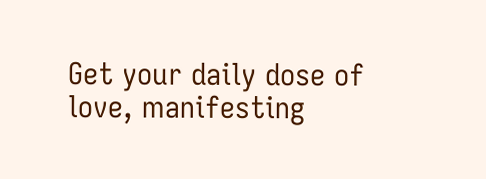Get your daily dose of love, manifesting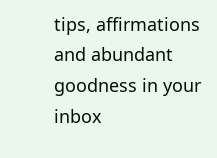tips, affirmations and abundant goodness in your inbox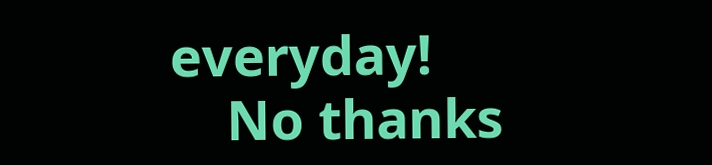everyday!
    No thanks